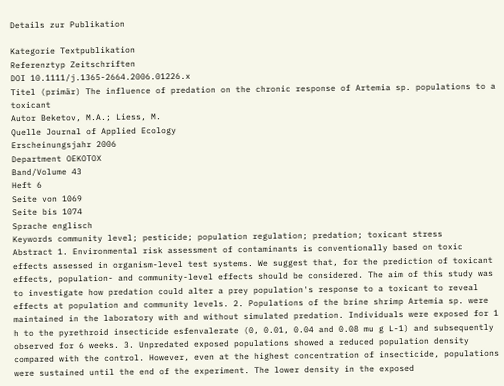Details zur Publikation

Kategorie Textpublikation
Referenztyp Zeitschriften
DOI 10.1111/j.1365-2664.2006.01226.x
Titel (primär) The influence of predation on the chronic response of Artemia sp. populations to a toxicant
Autor Beketov, M.A.; Liess, M.
Quelle Journal of Applied Ecology
Erscheinungsjahr 2006
Department OEKOTOX
Band/Volume 43
Heft 6
Seite von 1069
Seite bis 1074
Sprache englisch
Keywords community level; pesticide; population regulation; predation; toxicant stress
Abstract 1. Environmental risk assessment of contaminants is conventionally based on toxic effects assessed in organism-level test systems. We suggest that, for the prediction of toxicant effects, population- and community-level effects should be considered. The aim of this study was to investigate how predation could alter a prey population's response to a toxicant to reveal effects at population and community levels. 2. Populations of the brine shrimp Artemia sp. were maintained in the laboratory with and without simulated predation. Individuals were exposed for 1 h to the pyrethroid insecticide esfenvalerate (0, 0.01, 0.04 and 0.08 mu g L-1) and subsequently observed for 6 weeks. 3. Unpredated exposed populations showed a reduced population density compared with the control. However, even at the highest concentration of insecticide, populations were sustained until the end of the experiment. The lower density in the exposed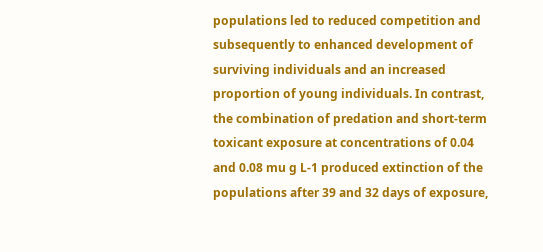populations led to reduced competition and subsequently to enhanced development of surviving individuals and an increased proportion of young individuals. In contrast, the combination of predation and short-term toxicant exposure at concentrations of 0.04 and 0.08 mu g L-1 produced extinction of the populations after 39 and 32 days of exposure,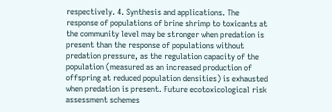respectively. 4. Synthesis and applications. The response of populations of brine shrimp to toxicants at the community level may be stronger when predation is present than the response of populations without predation pressure, as the regulation capacity of the population (measured as an increased production of offspring at reduced population densities) is exhausted when predation is present. Future ecotoxicological risk assessment schemes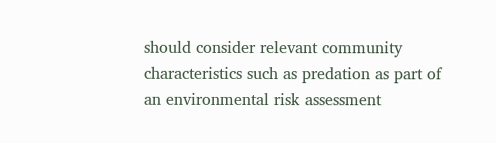should consider relevant community characteristics such as predation as part of an environmental risk assessment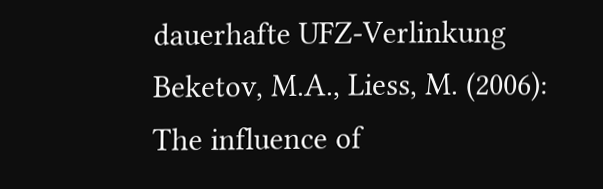dauerhafte UFZ-Verlinkung
Beketov, M.A., Liess, M. (2006):
The influence of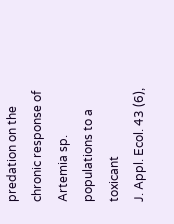predation on the chronic response of Artemia sp. populations to a toxicant
J. Appl. Ecol. 43 (6),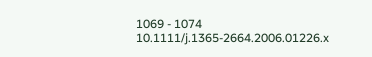1069 - 1074 10.1111/j.1365-2664.2006.01226.x